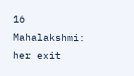16    Mahalakshmi: her exit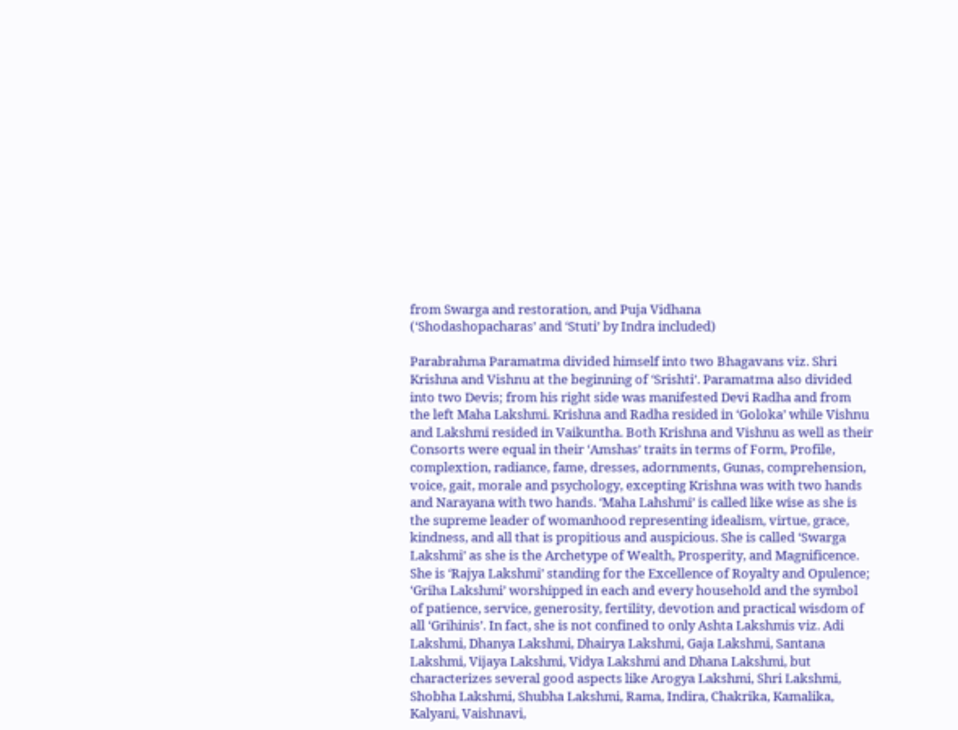from Swarga and restoration, and Puja Vidhana
(‘Shodashopacharas’ and ‘Stuti’ by Indra included)

Parabrahma Paramatma divided himself into two Bhagavans viz. Shri Krishna and Vishnu at the beginning of ‘Srishti’. Paramatma also divided into two Devis; from his right side was manifested Devi Radha and from the left Maha Lakshmi. Krishna and Radha resided in ‘Goloka’ while Vishnu and Lakshmi resided in Vaikuntha. Both Krishna and Vishnu as well as their Consorts were equal in their ‘Amshas’ traits in terms of Form, Profile, complextion, radiance, fame, dresses, adornments, Gunas, comprehension, voice, gait, morale and psychology, excepting Krishna was with two hands and Narayana with two hands. ‘Maha Lahshmi’ is called like wise as she is the supreme leader of womanhood representing idealism, virtue, grace, kindness, and all that is propitious and auspicious. She is called ‘Swarga Lakshmi’ as she is the Archetype of Wealth, Prosperity, and Magnificence. She is ‘Rajya Lakshmi’ standing for the Excellence of Royalty and Opulence; ‘Griha Lakshmi’ worshipped in each and every household and the symbol of patience, service, generosity, fertility, devotion and practical wisdom of all ‘Grihinis’. In fact, she is not confined to only Ashta Lakshmis viz. Adi Lakshmi, Dhanya Lakshmi, Dhairya Lakshmi, Gaja Lakshmi, Santana Lakshmi, Vijaya Lakshmi, Vidya Lakshmi and Dhana Lakshmi, but characterizes several good aspects like Arogya Lakshmi, Shri Lakshmi, Shobha Lakshmi, Shubha Lakshmi, Rama, Indira, Chakrika, Kamalika, Kalyani, Vaishnavi,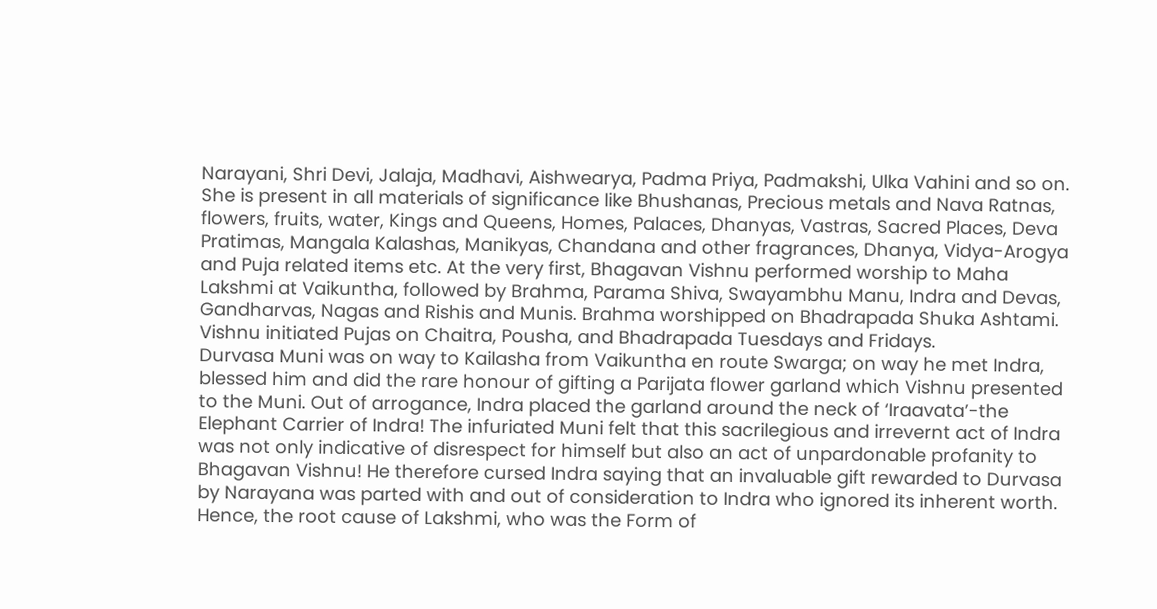Narayani, Shri Devi, Jalaja, Madhavi, Aishwearya, Padma Priya, Padmakshi, Ulka Vahini and so on. She is present in all materials of significance like Bhushanas, Precious metals and Nava Ratnas, flowers, fruits, water, Kings and Queens, Homes, Palaces, Dhanyas, Vastras, Sacred Places, Deva Pratimas, Mangala Kalashas, Manikyas, Chandana and other fragrances, Dhanya, Vidya-Arogya and Puja related items etc. At the very first, Bhagavan Vishnu performed worship to Maha Lakshmi at Vaikuntha, followed by Brahma, Parama Shiva, Swayambhu Manu, Indra and Devas, Gandharvas, Nagas and Rishis and Munis. Brahma worshipped on Bhadrapada Shuka Ashtami. Vishnu initiated Pujas on Chaitra, Pousha, and Bhadrapada Tuesdays and Fridays.
Durvasa Muni was on way to Kailasha from Vaikuntha en route Swarga; on way he met Indra, blessed him and did the rare honour of gifting a Parijata flower garland which Vishnu presented to the Muni. Out of arrogance, Indra placed the garland around the neck of ‘Iraavata’-the Elephant Carrier of Indra! The infuriated Muni felt that this sacrilegious and irrevernt act of Indra was not only indicative of disrespect for himself but also an act of unpardonable profanity to Bhagavan Vishnu! He therefore cursed Indra saying that an invaluable gift rewarded to Durvasa by Narayana was parted with and out of consideration to Indra who ignored its inherent worth. Hence, the root cause of Lakshmi, who was the Form of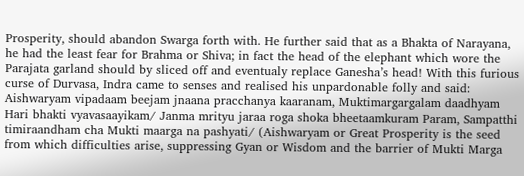Prosperity, should abandon Swarga forth with. He further said that as a Bhakta of Narayana, he had the least fear for Brahma or Shiva; in fact the head of the elephant which wore the Parajata garland should by sliced off and eventualy replace Ganesha’s head! With this furious curse of Durvasa, Indra came to senses and realised his unpardonable folly and said: Aishwaryam vipadaam beejam jnaana pracchanya kaaranam, Muktimargargalam daadhyam Hari bhakti vyavasaayikam/ Janma mrityu jaraa roga shoka bheetaamkuram Param, Sampatthi timiraandham cha Mukti maarga na pashyati/ (Aishwaryam or Great Prosperity is the seed from which difficulties arise, suppressing Gyan or Wisdom and the barrier of Mukti Marga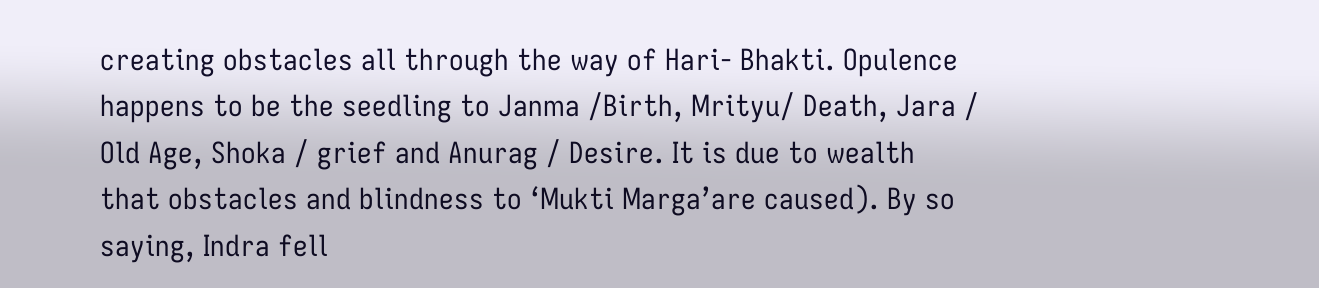creating obstacles all through the way of Hari- Bhakti. Opulence happens to be the seedling to Janma /Birth, Mrityu/ Death, Jara / Old Age, Shoka / grief and Anurag / Desire. It is due to wealth that obstacles and blindness to ‘Mukti Marga’are caused). By so saying, Indra fell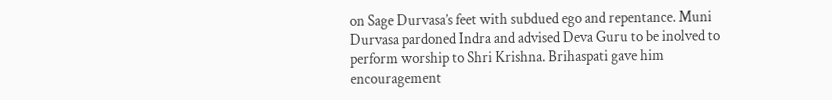on Sage Durvasa’s feet with subdued ego and repentance. Muni Durvasa pardoned Indra and advised Deva Guru to be inolved to perform worship to Shri Krishna. Brihaspati gave him encouragement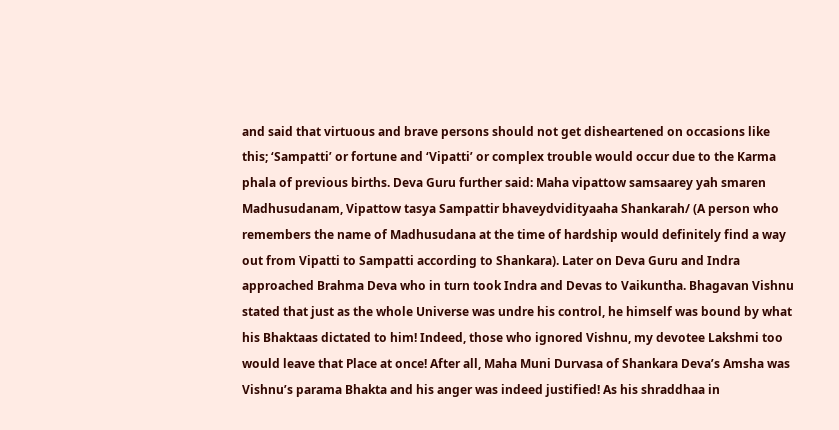and said that virtuous and brave persons should not get disheartened on occasions like this; ‘Sampatti’ or fortune and ‘Vipatti’ or complex trouble would occur due to the Karma phala of previous births. Deva Guru further said: Maha vipattow samsaarey yah smaren Madhusudanam, Vipattow tasya Sampattir bhaveydvidityaaha Shankarah/ (A person who remembers the name of Madhusudana at the time of hardship would definitely find a way out from Vipatti to Sampatti according to Shankara). Later on Deva Guru and Indra approached Brahma Deva who in turn took Indra and Devas to Vaikuntha. Bhagavan Vishnu stated that just as the whole Universe was undre his control, he himself was bound by what his Bhaktaas dictated to him! Indeed, those who ignored Vishnu, my devotee Lakshmi too would leave that Place at once! After all, Maha Muni Durvasa of Shankara Deva’s Amsha was Vishnu’s parama Bhakta and his anger was indeed justified! As his shraddhaa in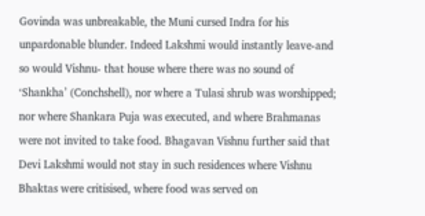Govinda was unbreakable, the Muni cursed Indra for his unpardonable blunder. Indeed Lakshmi would instantly leave-and so would Vishnu- that house where there was no sound of ‘Shankha’ (Conchshell), nor where a Tulasi shrub was worshipped; nor where Shankara Puja was executed, and where Brahmanas were not invited to take food. Bhagavan Vishnu further said that Devi Lakshmi would not stay in such residences where Vishnu Bhaktas were critisised, where food was served on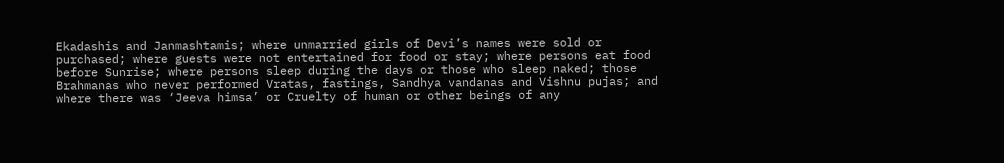Ekadashis and Janmashtamis; where unmarried girls of Devi’s names were sold or purchased; where guests were not entertained for food or stay; where persons eat food before Sunrise; where persons sleep during the days or those who sleep naked; those Brahmanas who never performed Vratas, fastings, Sandhya vandanas and Vishnu pujas; and where there was ‘Jeeva himsa’ or Cruelty of human or other beings of any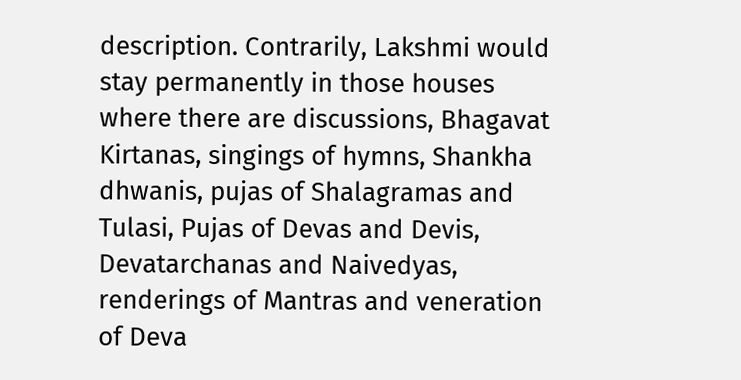description. Contrarily, Lakshmi would stay permanently in those houses where there are discussions, Bhagavat Kirtanas, singings of hymns, Shankha dhwanis, pujas of Shalagramas and Tulasi, Pujas of Devas and Devis, Devatarchanas and Naivedyas, renderings of Mantras and veneration of Deva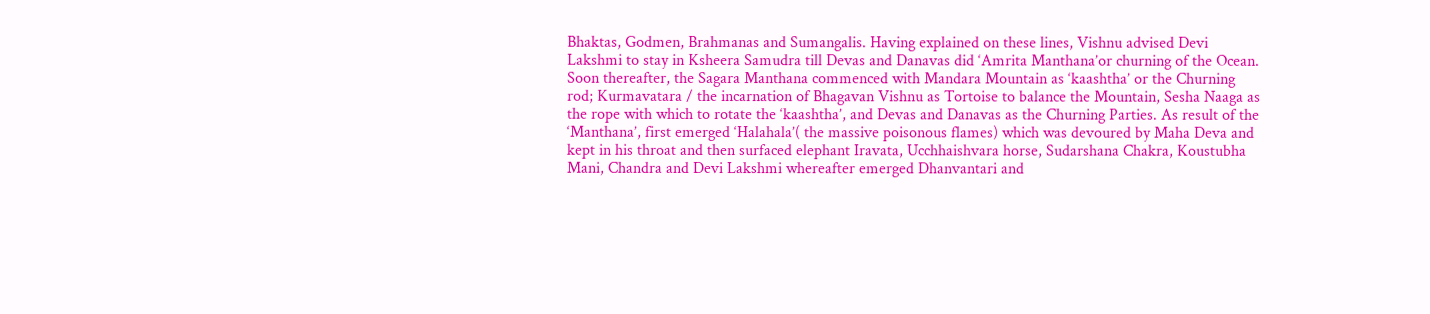Bhaktas, Godmen, Brahmanas and Sumangalis. Having explained on these lines, Vishnu advised Devi Lakshmi to stay in Ksheera Samudra till Devas and Danavas did ‘Amrita Manthana’or churning of the Ocean. Soon thereafter, the Sagara Manthana commenced with Mandara Mountain as ‘kaashtha’ or the Churning rod; Kurmavatara / the incarnation of Bhagavan Vishnu as Tortoise to balance the Mountain, Sesha Naaga as the rope with which to rotate the ‘kaashtha’, and Devas and Danavas as the Churning Parties. As result of the ‘Manthana’, first emerged ‘Halahala’( the massive poisonous flames) which was devoured by Maha Deva and kept in his throat and then surfaced elephant Iravata, Ucchhaishvara horse, Sudarshana Chakra, Koustubha Mani, Chandra and Devi Lakshmi whereafter emerged Dhanvantari and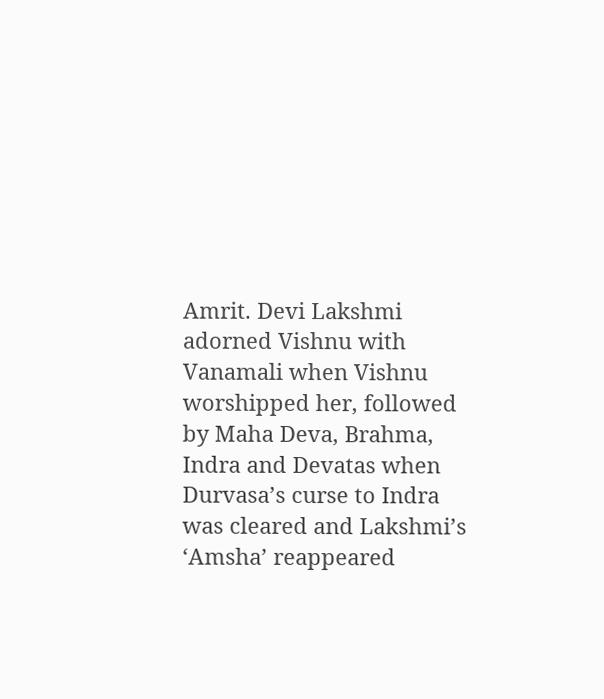Amrit. Devi Lakshmi adorned Vishnu with Vanamali when Vishnu worshipped her, followed by Maha Deva, Brahma, Indra and Devatas when Durvasa’s curse to Indra was cleared and Lakshmi’s ‘Amsha’ reappeared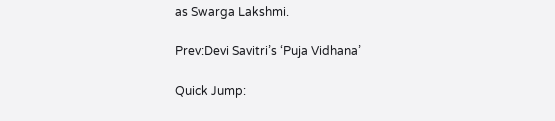as Swarga Lakshmi.

Prev:Devi Savitri’s ‘Puja Vidhana’

Quick Jump: